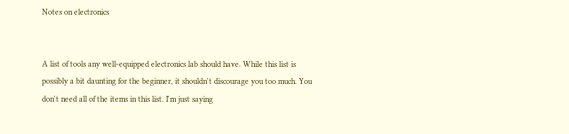Notes on electronics


A list of tools any well-equipped electronics lab should have. While this list is possibly a bit daunting for the beginner, it shouldn't discourage you too much. You don't need all of the items in this list. I'm just saying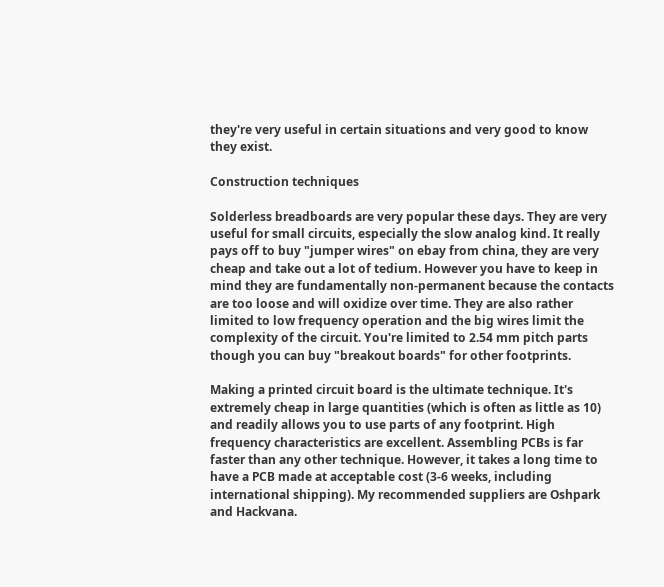they're very useful in certain situations and very good to know they exist.

Construction techniques

Solderless breadboards are very popular these days. They are very useful for small circuits, especially the slow analog kind. It really pays off to buy "jumper wires" on ebay from china, they are very cheap and take out a lot of tedium. However you have to keep in mind they are fundamentally non-permanent because the contacts are too loose and will oxidize over time. They are also rather limited to low frequency operation and the big wires limit the complexity of the circuit. You're limited to 2.54 mm pitch parts though you can buy "breakout boards" for other footprints.

Making a printed circuit board is the ultimate technique. It's extremely cheap in large quantities (which is often as little as 10) and readily allows you to use parts of any footprint. High frequency characteristics are excellent. Assembling PCBs is far faster than any other technique. However, it takes a long time to have a PCB made at acceptable cost (3-6 weeks, including international shipping). My recommended suppliers are Oshpark and Hackvana.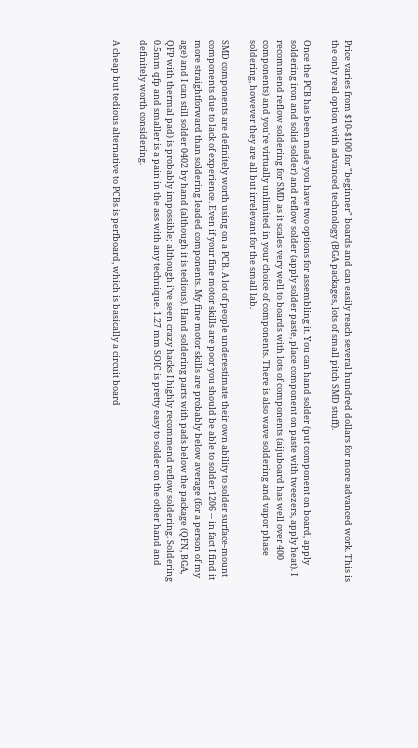Price varies from $10-$100 for "beginner" boards and can easily reach several hundred dollars for more advanced work. This is the only real option with advanced technology (BGA packages, lots of small pitch SMD stuff).

Once the PCB has been made you have two options for assembling it. You can hand solder (put component on board, apply soldering iron and solid solder) and reflow solder (apply solder paste, place component on paste with tweezers, apply heat). I recommend reflow soldering for SMD as it scales very well to boards with lots of components (aijuboard has well over 400 components) and you're virtually unlimited in your choice of components. There is also wave soldering and vapor phase soldering, however they are all but irrelevant for the small lab.

SMD components are definitely worth using on a PCB. A lot of people underestimate their own ability to solder surface-mount components due to lack of experience. Even if your fine motor skills are poor you should be able to solder 1206 -- in fact I find it more straightforward than soldering leaded components. My fine motor skills are probably below average (for a person of my age) and I can still solder 0402 by hand (although it is tedious). Hand soldering parts with pads below the package (QFN, BGA, QFP with thermal pad) is probably impossible; although i've seen crazy hacks I highly recommend reflow soldering. Soldering 0.5mm qfp and smaller is a pain in the ass with any technique. 1.27 mm SOIC is pretty easy to solder on the other hand and definitely worth considering.

A cheap but tedious alternative to PCBs is perfboard, which is basically a circuit board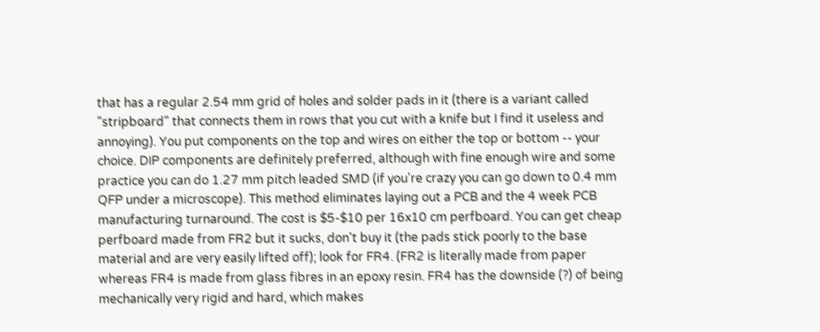that has a regular 2.54 mm grid of holes and solder pads in it (there is a variant called "stripboard" that connects them in rows that you cut with a knife but I find it useless and annoying). You put components on the top and wires on either the top or bottom -- your choice. DIP components are definitely preferred, although with fine enough wire and some practice you can do 1.27 mm pitch leaded SMD (if you're crazy you can go down to 0.4 mm QFP under a microscope). This method eliminates laying out a PCB and the 4 week PCB manufacturing turnaround. The cost is $5-$10 per 16x10 cm perfboard. You can get cheap perfboard made from FR2 but it sucks, don't buy it (the pads stick poorly to the base material and are very easily lifted off); look for FR4. (FR2 is literally made from paper whereas FR4 is made from glass fibres in an epoxy resin. FR4 has the downside (?) of being mechanically very rigid and hard, which makes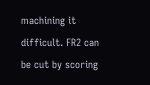machining it difficult. FR2 can be cut by scoring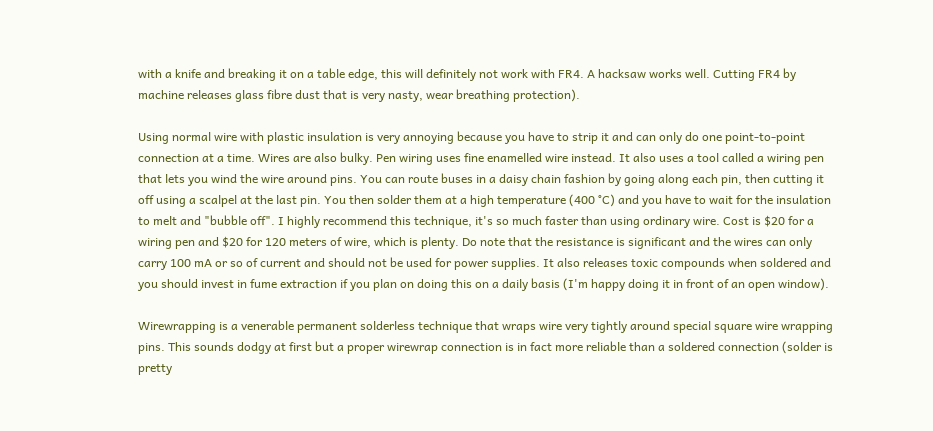with a knife and breaking it on a table edge, this will definitely not work with FR4. A hacksaw works well. Cutting FR4 by machine releases glass fibre dust that is very nasty, wear breathing protection).

Using normal wire with plastic insulation is very annoying because you have to strip it and can only do one point-to-point connection at a time. Wires are also bulky. Pen wiring uses fine enamelled wire instead. It also uses a tool called a wiring pen that lets you wind the wire around pins. You can route buses in a daisy chain fashion by going along each pin, then cutting it off using a scalpel at the last pin. You then solder them at a high temperature (400 °C) and you have to wait for the insulation to melt and "bubble off". I highly recommend this technique, it's so much faster than using ordinary wire. Cost is $20 for a wiring pen and $20 for 120 meters of wire, which is plenty. Do note that the resistance is significant and the wires can only carry 100 mA or so of current and should not be used for power supplies. It also releases toxic compounds when soldered and you should invest in fume extraction if you plan on doing this on a daily basis (I'm happy doing it in front of an open window).

Wirewrapping is a venerable permanent solderless technique that wraps wire very tightly around special square wire wrapping pins. This sounds dodgy at first but a proper wirewrap connection is in fact more reliable than a soldered connection (solder is pretty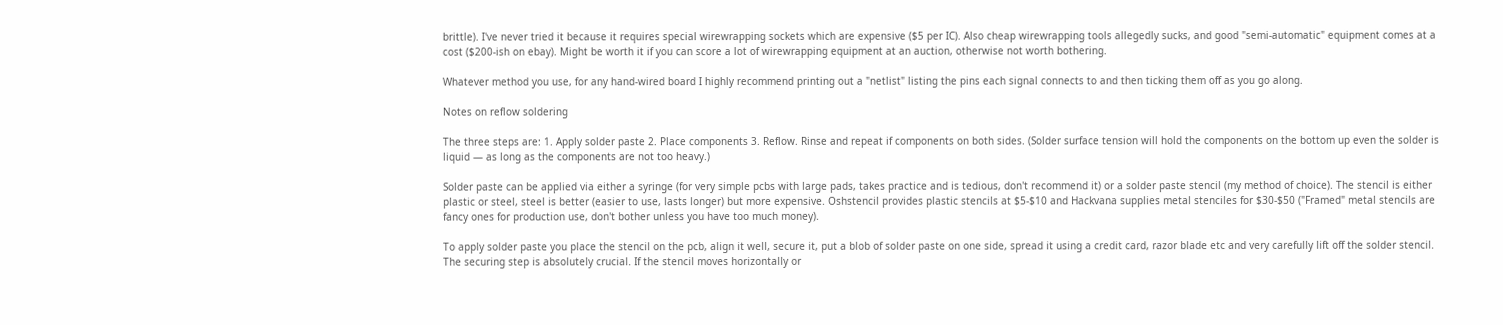brittle). I've never tried it because it requires special wirewrapping sockets which are expensive ($5 per IC). Also cheap wirewrapping tools allegedly sucks, and good "semi-automatic" equipment comes at a cost ($200-ish on ebay). Might be worth it if you can score a lot of wirewrapping equipment at an auction, otherwise not worth bothering.

Whatever method you use, for any hand-wired board I highly recommend printing out a "netlist" listing the pins each signal connects to and then ticking them off as you go along.

Notes on reflow soldering

The three steps are: 1. Apply solder paste 2. Place components 3. Reflow. Rinse and repeat if components on both sides. (Solder surface tension will hold the components on the bottom up even the solder is liquid — as long as the components are not too heavy.)

Solder paste can be applied via either a syringe (for very simple pcbs with large pads, takes practice and is tedious, don't recommend it) or a solder paste stencil (my method of choice). The stencil is either plastic or steel, steel is better (easier to use, lasts longer) but more expensive. Oshstencil provides plastic stencils at $5-$10 and Hackvana supplies metal stenciles for $30-$50 ("Framed" metal stencils are fancy ones for production use, don't bother unless you have too much money).

To apply solder paste you place the stencil on the pcb, align it well, secure it, put a blob of solder paste on one side, spread it using a credit card, razor blade etc and very carefully lift off the solder stencil. The securing step is absolutely crucial. If the stencil moves horizontally or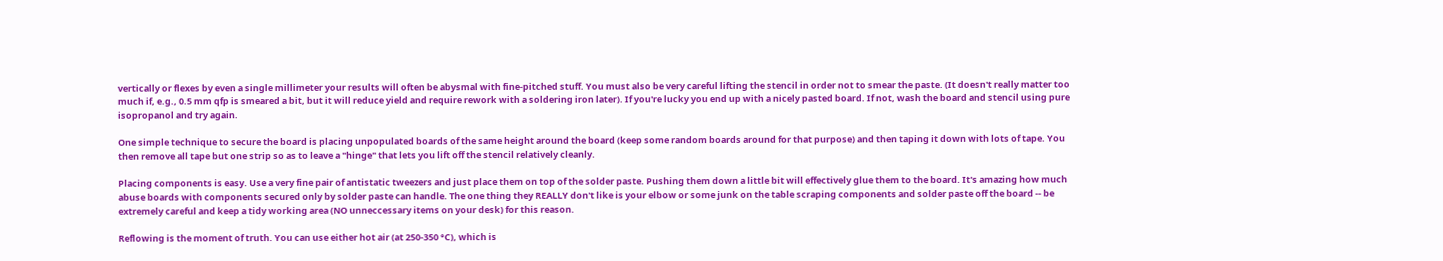vertically or flexes by even a single millimeter your results will often be abysmal with fine-pitched stuff. You must also be very careful lifting the stencil in order not to smear the paste. (It doesn't really matter too much if, e.g., 0.5 mm qfp is smeared a bit, but it will reduce yield and require rework with a soldering iron later). If you're lucky you end up with a nicely pasted board. If not, wash the board and stencil using pure isopropanol and try again.

One simple technique to secure the board is placing unpopulated boards of the same height around the board (keep some random boards around for that purpose) and then taping it down with lots of tape. You then remove all tape but one strip so as to leave a "hinge" that lets you lift off the stencil relatively cleanly.

Placing components is easy. Use a very fine pair of antistatic tweezers and just place them on top of the solder paste. Pushing them down a little bit will effectively glue them to the board. It's amazing how much abuse boards with components secured only by solder paste can handle. The one thing they REALLY don't like is your elbow or some junk on the table scraping components and solder paste off the board -- be extremely careful and keep a tidy working area (NO unneccessary items on your desk) for this reason.

Reflowing is the moment of truth. You can use either hot air (at 250-350 °C), which is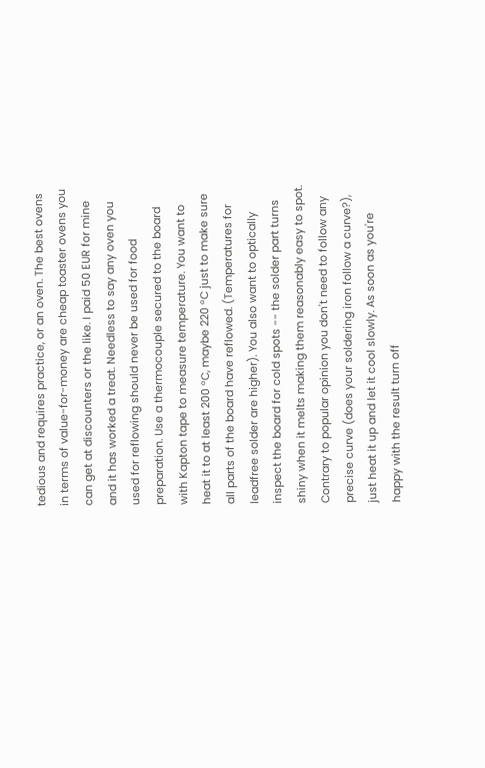tedious and requires practice, or an oven. The best ovens in terms of value-for-money are cheap toaster ovens you can get at discounters or the like. I paid 50 EUR for mine and it has worked a treat. Needless to say any oven you used for reflowing should never be used for food preparation. Use a thermocouple secured to the board with Kapton tape to measure temperature. You want to heat it to at least 200 °C, maybe 220 °C just to make sure all parts of the board have reflowed. (Temperatures for leadfree solder are higher). You also want to optically inspect the board for cold spots -- the solder part turns shiny when it melts making them reasonably easy to spot. Contrary to popular opinion you don't need to follow any precise curve (does your soldering iron follow a curve?), just heat it up and let it cool slowly. As soon as you're happy with the result turn off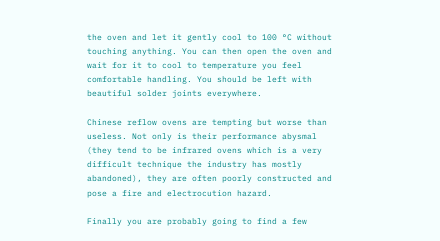the oven and let it gently cool to 100 °C without touching anything. You can then open the oven and wait for it to cool to temperature you feel comfortable handling. You should be left with beautiful solder joints everywhere.

Chinese reflow ovens are tempting but worse than useless. Not only is their performance abysmal (they tend to be infrared ovens which is a very difficult technique the industry has mostly abandoned), they are often poorly constructed and pose a fire and electrocution hazard.

Finally you are probably going to find a few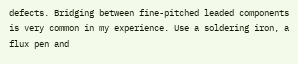defects. Bridging between fine-pitched leaded components is very common in my experience. Use a soldering iron, a flux pen and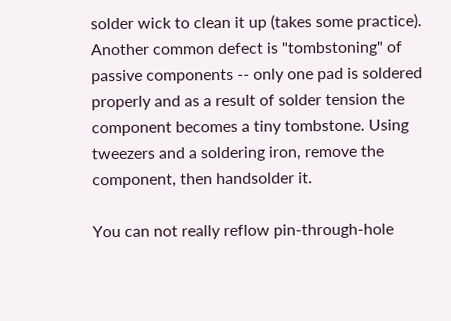solder wick to clean it up (takes some practice). Another common defect is "tombstoning" of passive components -- only one pad is soldered properly and as a result of solder tension the component becomes a tiny tombstone. Using tweezers and a soldering iron, remove the component, then handsolder it.

You can not really reflow pin-through-hole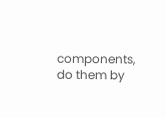components, do them by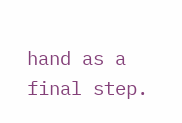hand as a final step.